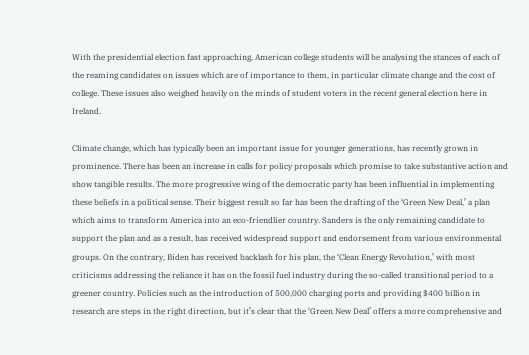With the presidential election fast approaching, American college students will be analysing the stances of each of the reaming candidates on issues which are of importance to them, in particular climate change and the cost of college. These issues also weighed heavily on the minds of student voters in the recent general election here in Ireland.

Climate change, which has typically been an important issue for younger generations, has recently grown in prominence. There has been an increase in calls for policy proposals which promise to take substantive action and show tangible results. The more progressive wing of the democratic party has been influential in implementing these beliefs in a political sense. Their biggest result so far has been the drafting of the ‘Green New Deal,’ a plan which aims to transform America into an eco-friendlier country. Sanders is the only remaining candidate to support the plan and as a result, has received widespread support and endorsement from various environmental groups. On the contrary, Biden has received backlash for his plan, the ‘Clean Energy Revolution,’ with most criticisms addressing the reliance it has on the fossil fuel industry during the so-called transitional period to a greener country. Policies such as the introduction of 500,000 charging ports and providing $400 billion in research are steps in the right direction, but it’s clear that the ‘Green New Deal’ offers a more comprehensive and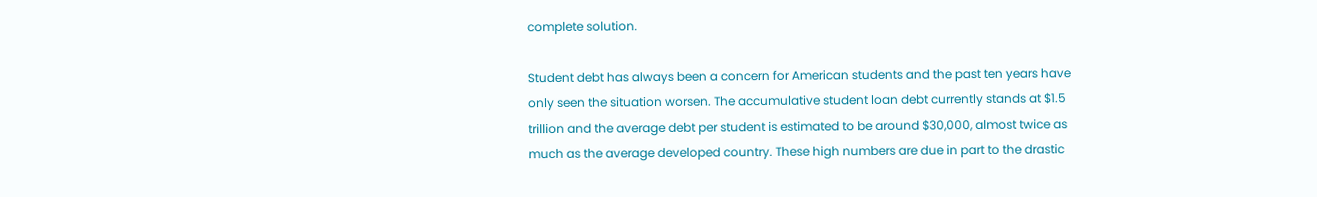complete solution.

Student debt has always been a concern for American students and the past ten years have only seen the situation worsen. The accumulative student loan debt currently stands at $1.5 trillion and the average debt per student is estimated to be around $30,000, almost twice as much as the average developed country. These high numbers are due in part to the drastic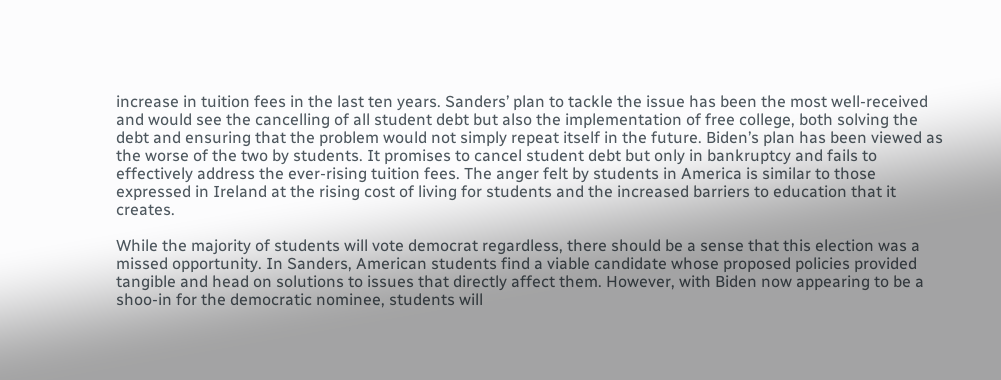increase in tuition fees in the last ten years. Sanders’ plan to tackle the issue has been the most well-received and would see the cancelling of all student debt but also the implementation of free college, both solving the debt and ensuring that the problem would not simply repeat itself in the future. Biden’s plan has been viewed as the worse of the two by students. It promises to cancel student debt but only in bankruptcy and fails to effectively address the ever-rising tuition fees. The anger felt by students in America is similar to those expressed in Ireland at the rising cost of living for students and the increased barriers to education that it creates.

While the majority of students will vote democrat regardless, there should be a sense that this election was a missed opportunity. In Sanders, American students find a viable candidate whose proposed policies provided tangible and head on solutions to issues that directly affect them. However, with Biden now appearing to be a shoo-in for the democratic nominee, students will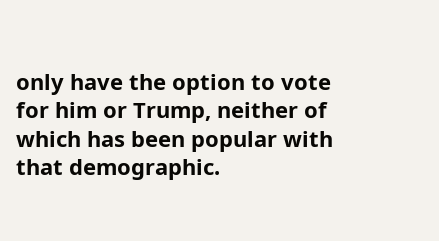only have the option to vote for him or Trump, neither of which has been popular with that demographic.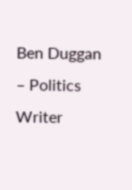Ben Duggan – Politics Writer